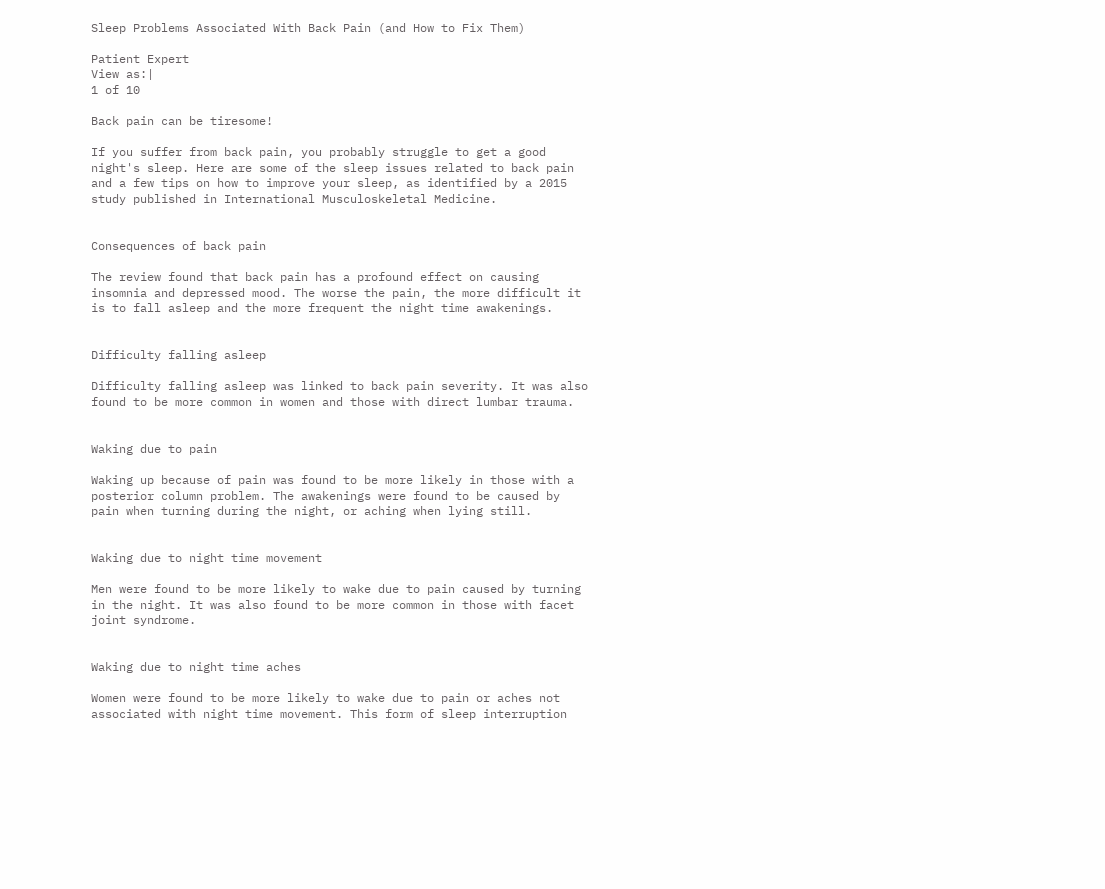Sleep Problems Associated With Back Pain (and How to Fix Them)

Patient Expert
View as:|
1 of 10

Back pain can be tiresome!

If you suffer from back pain, you probably struggle to get a good night's sleep. Here are some of the sleep issues related to back pain and a few tips on how to improve your sleep, as identified by a 2015 study published in International Musculoskeletal Medicine.


Consequences of back pain

The review found that back pain has a profound effect on causing insomnia and depressed mood. The worse the pain, the more difficult it is to fall asleep and the more frequent the night time awakenings.


Difficulty falling asleep

Difficulty falling asleep was linked to back pain severity. It was also found to be more common in women and those with direct lumbar trauma.


Waking due to pain

Waking up because of pain was found to be more likely in those with a posterior column problem. The awakenings were found to be caused by pain when turning during the night, or aching when lying still.


Waking due to night time movement

Men were found to be more likely to wake due to pain caused by turning in the night. It was also found to be more common in those with facet joint syndrome.


Waking due to night time aches

Women were found to be more likely to wake due to pain or aches not associated with night time movement. This form of sleep interruption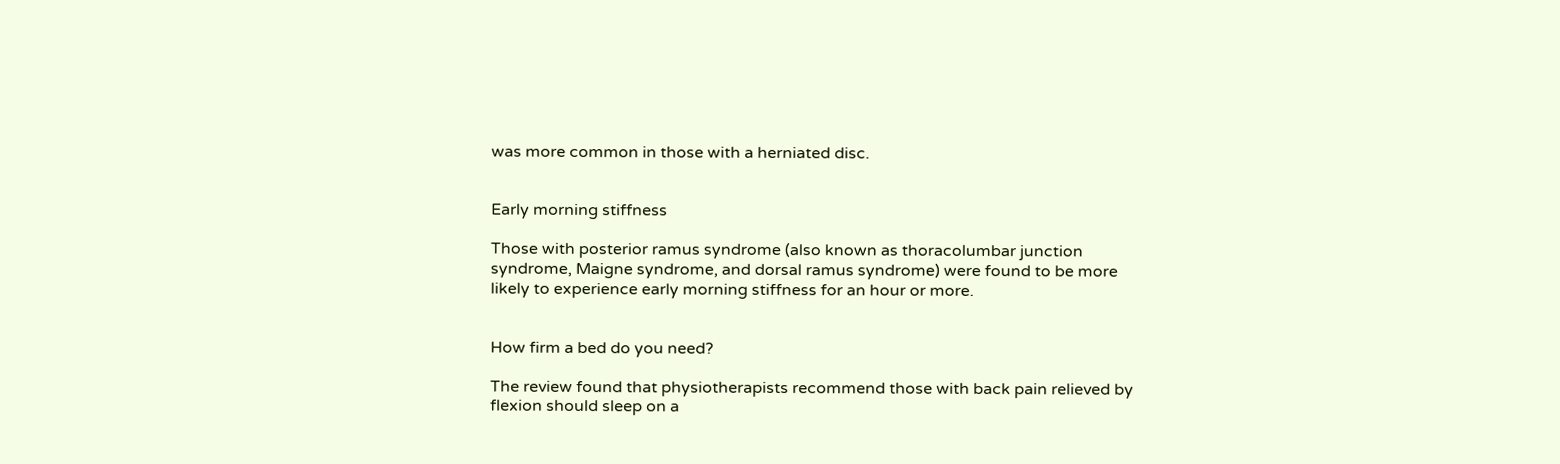was more common in those with a herniated disc.


Early morning stiffness

Those with posterior ramus syndrome (also known as thoracolumbar junction syndrome, Maigne syndrome, and dorsal ramus syndrome) were found to be more likely to experience early morning stiffness for an hour or more.


How firm a bed do you need?

The review found that physiotherapists recommend those with back pain relieved by flexion should sleep on a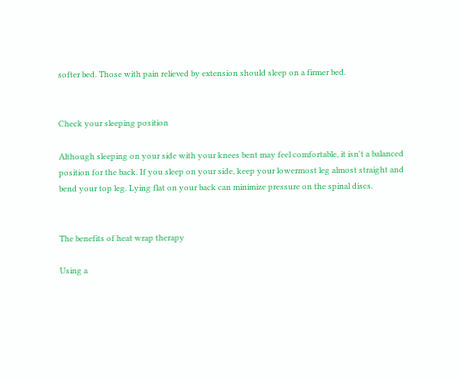softer bed. Those with pain relieved by extension should sleep on a firmer bed.


Check your sleeping position

Although sleeping on your side with your knees bent may feel comfortable, it isn't a balanced position for the back. If you sleep on your side, keep your lowermost leg almost straight and bend your top leg. Lying flat on your back can minimize pressure on the spinal discs.


The benefits of heat wrap therapy

Using a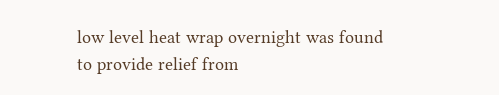low level heat wrap overnight was found to provide relief from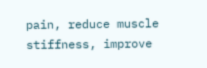pain, reduce muscle stiffness, improve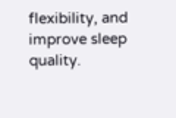flexibility, and improve sleep quality.